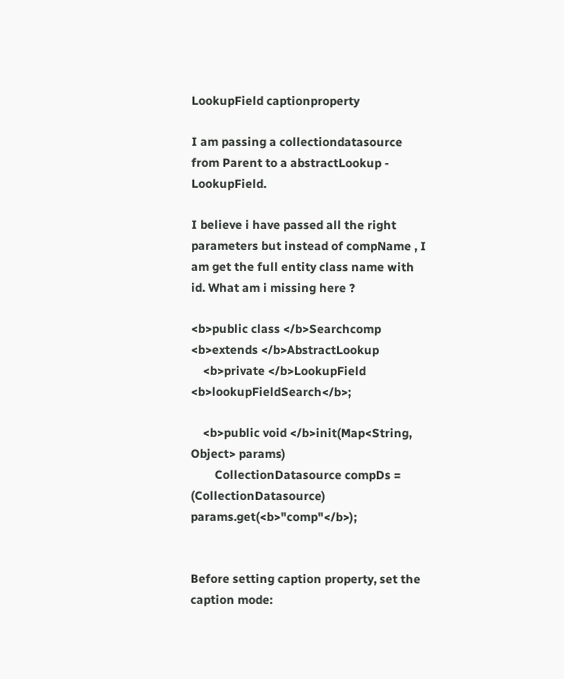LookupField captionproperty

I am passing a collectiondatasource from Parent to a abstractLookup - LookupField.

I believe i have passed all the right parameters but instead of compName , I am get the full entity class name with id. What am i missing here ?

<b>public class </b>Searchcomp <b>extends </b>AbstractLookup
    <b>private </b>LookupField <b>lookupFieldSearch</b>;

    <b>public void </b>init(Map<String, Object> params)
        CollectionDatasource compDs = (CollectionDatasource) params.get(<b>"comp"</b>);


Before setting caption property, set the caption mode: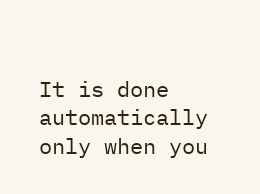It is done automatically only when you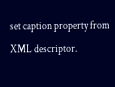set caption property from XML descriptor.